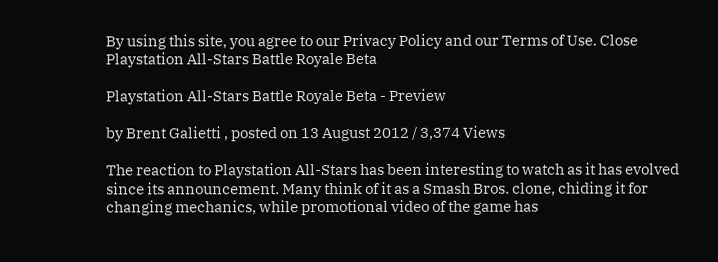By using this site, you agree to our Privacy Policy and our Terms of Use. Close
Playstation All-Stars Battle Royale Beta

Playstation All-Stars Battle Royale Beta - Preview

by Brent Galietti , posted on 13 August 2012 / 3,374 Views

The reaction to Playstation All-Stars has been interesting to watch as it has evolved since its announcement. Many think of it as a Smash Bros. clone, chiding it for changing mechanics, while promotional video of the game has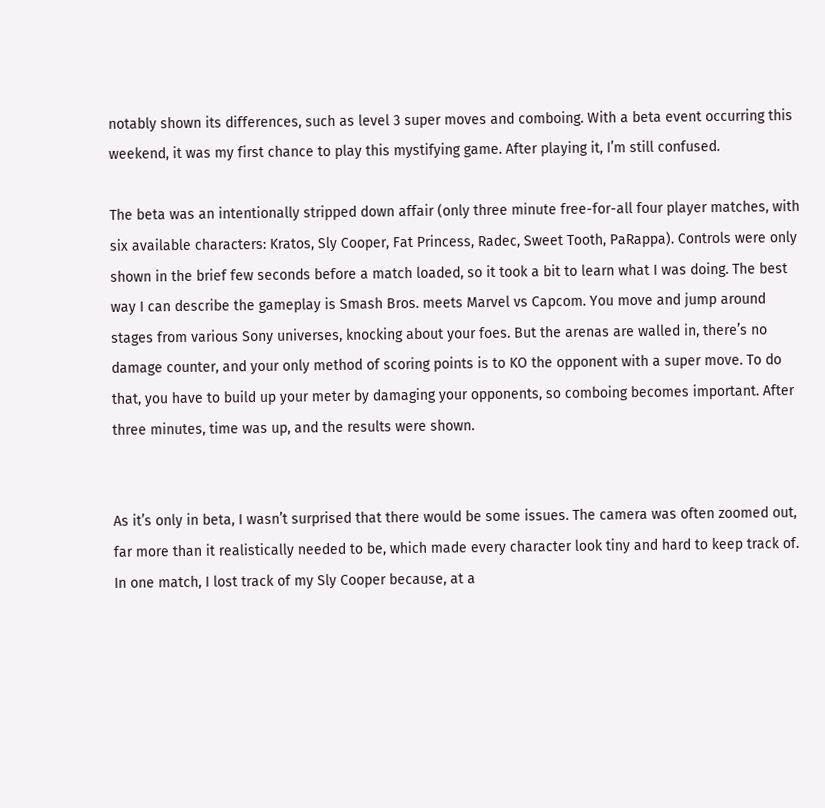notably shown its differences, such as level 3 super moves and comboing. With a beta event occurring this weekend, it was my first chance to play this mystifying game. After playing it, I’m still confused.

The beta was an intentionally stripped down affair (only three minute free-for-all four player matches, with six available characters: Kratos, Sly Cooper, Fat Princess, Radec, Sweet Tooth, PaRappa). Controls were only shown in the brief few seconds before a match loaded, so it took a bit to learn what I was doing. The best way I can describe the gameplay is Smash Bros. meets Marvel vs Capcom. You move and jump around stages from various Sony universes, knocking about your foes. But the arenas are walled in, there’s no damage counter, and your only method of scoring points is to KO the opponent with a super move. To do that, you have to build up your meter by damaging your opponents, so comboing becomes important. After three minutes, time was up, and the results were shown.


As it’s only in beta, I wasn’t surprised that there would be some issues. The camera was often zoomed out, far more than it realistically needed to be, which made every character look tiny and hard to keep track of. In one match, I lost track of my Sly Cooper because, at a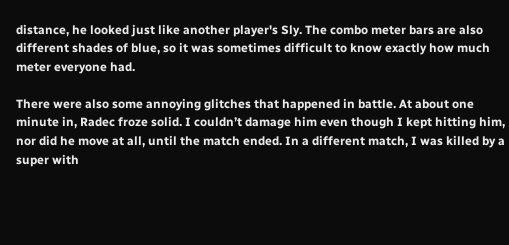distance, he looked just like another player's Sly. The combo meter bars are also different shades of blue, so it was sometimes difficult to know exactly how much meter everyone had.

There were also some annoying glitches that happened in battle. At about one minute in, Radec froze solid. I couldn’t damage him even though I kept hitting him, nor did he move at all, until the match ended. In a different match, I was killed by a super with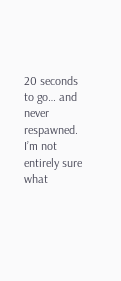20 seconds to go… and never respawned. I’m not entirely sure what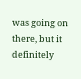was going on there, but it definitely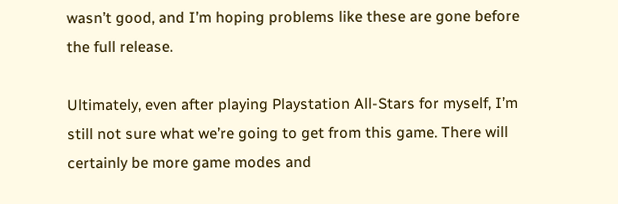wasn’t good, and I’m hoping problems like these are gone before the full release.

Ultimately, even after playing Playstation All-Stars for myself, I’m still not sure what we’re going to get from this game. There will certainly be more game modes and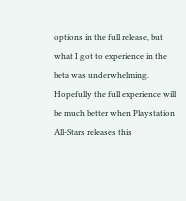options in the full release, but what I got to experience in the beta was underwhelming. Hopefully the full experience will be much better when Playstation All-Stars releases this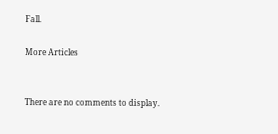Fall.

More Articles


There are no comments to display.